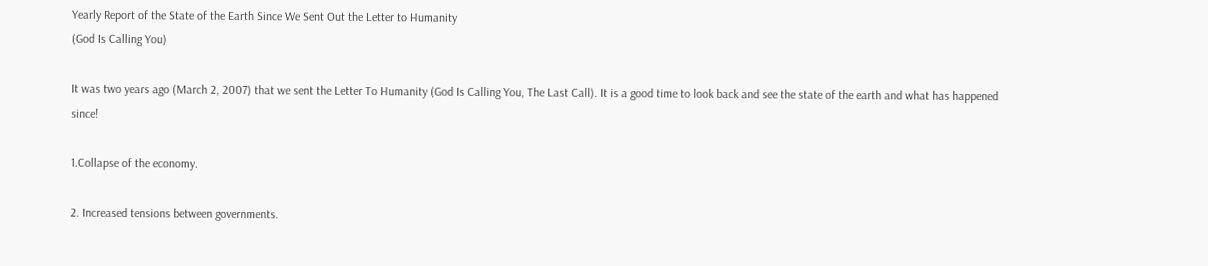Yearly Report of the State of the Earth Since We Sent Out the Letter to Humanity
(God Is Calling You)

It was two years ago (March 2, 2007) that we sent the Letter To Humanity (God Is Calling You, The Last Call). It is a good time to look back and see the state of the earth and what has happened since!

1.Collapse of the economy.

2. Increased tensions between governments.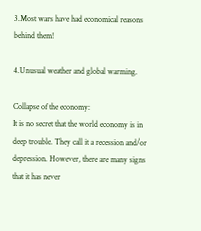3.Most wars have had economical reasons behind them!

4.Unusual weather and global warming.

Collapse of the economy:
It is no secret that the world economy is in deep trouble. They call it a recession and/or depression. However, there are many signs that it has never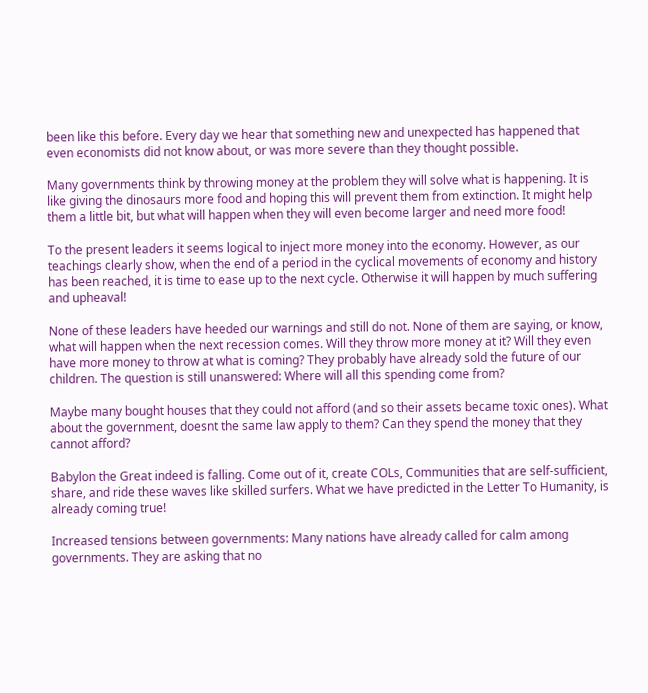been like this before. Every day we hear that something new and unexpected has happened that even economists did not know about, or was more severe than they thought possible.

Many governments think by throwing money at the problem they will solve what is happening. It is like giving the dinosaurs more food and hoping this will prevent them from extinction. It might help them a little bit, but what will happen when they will even become larger and need more food!

To the present leaders it seems logical to inject more money into the economy. However, as our teachings clearly show, when the end of a period in the cyclical movements of economy and history has been reached, it is time to ease up to the next cycle. Otherwise it will happen by much suffering and upheaval!

None of these leaders have heeded our warnings and still do not. None of them are saying, or know, what will happen when the next recession comes. Will they throw more money at it? Will they even have more money to throw at what is coming? They probably have already sold the future of our children. The question is still unanswered: Where will all this spending come from?

Maybe many bought houses that they could not afford (and so their assets became toxic ones). What about the government, doesnt the same law apply to them? Can they spend the money that they cannot afford?

Babylon the Great indeed is falling. Come out of it, create COLs, Communities that are self-sufficient, share, and ride these waves like skilled surfers. What we have predicted in the Letter To Humanity, is already coming true!

Increased tensions between governments: Many nations have already called for calm among governments. They are asking that no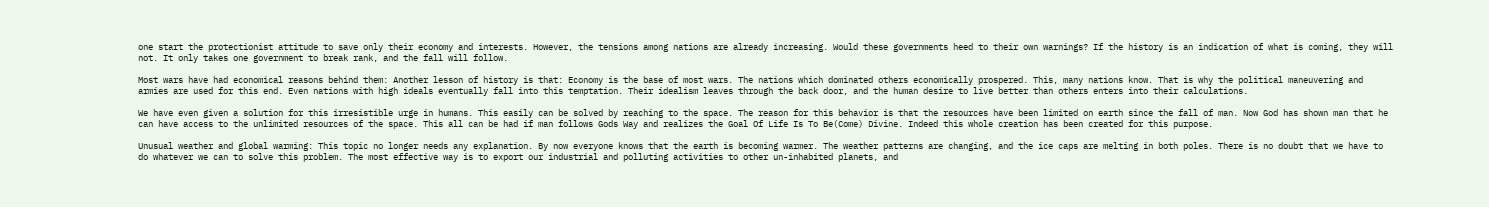one start the protectionist attitude to save only their economy and interests. However, the tensions among nations are already increasing. Would these governments heed to their own warnings? If the history is an indication of what is coming, they will not. It only takes one government to break rank, and the fall will follow.

Most wars have had economical reasons behind them: Another lesson of history is that: Economy is the base of most wars. The nations which dominated others economically prospered. This, many nations know. That is why the political maneuvering and armies are used for this end. Even nations with high ideals eventually fall into this temptation. Their idealism leaves through the back door, and the human desire to live better than others enters into their calculations.

We have even given a solution for this irresistible urge in humans. This easily can be solved by reaching to the space. The reason for this behavior is that the resources have been limited on earth since the fall of man. Now God has shown man that he can have access to the unlimited resources of the space. This all can be had if man follows Gods Way and realizes the Goal Of Life Is To Be(Come) Divine. Indeed this whole creation has been created for this purpose.

Unusual weather and global warming: This topic no longer needs any explanation. By now everyone knows that the earth is becoming warmer. The weather patterns are changing, and the ice caps are melting in both poles. There is no doubt that we have to do whatever we can to solve this problem. The most effective way is to export our industrial and polluting activities to other un-inhabited planets, and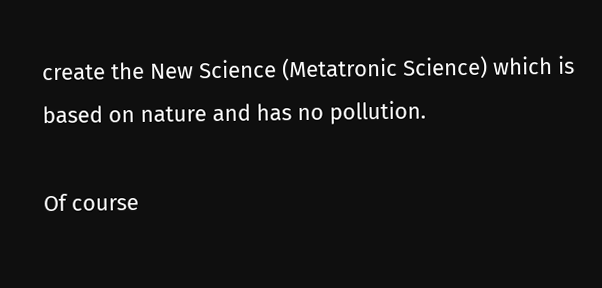create the New Science (Metatronic Science) which is based on nature and has no pollution.

Of course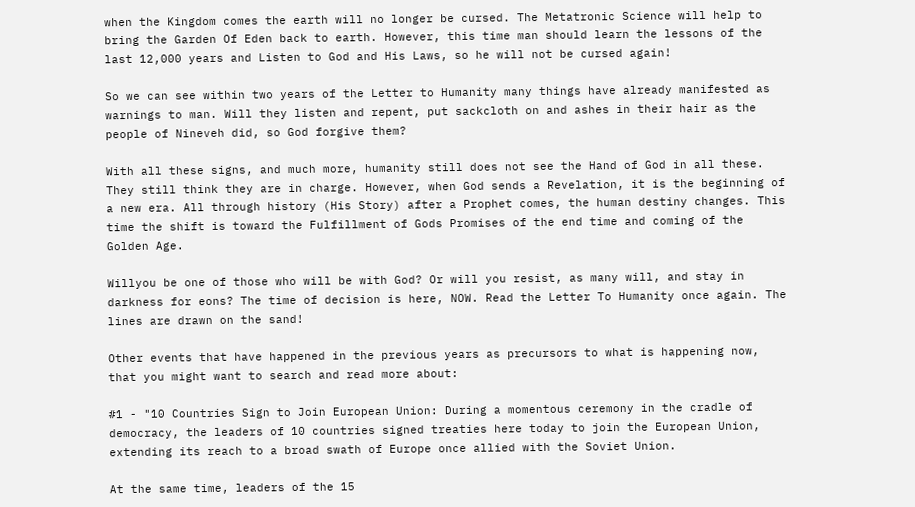when the Kingdom comes the earth will no longer be cursed. The Metatronic Science will help to bring the Garden Of Eden back to earth. However, this time man should learn the lessons of the last 12,000 years and Listen to God and His Laws, so he will not be cursed again!

So we can see within two years of the Letter to Humanity many things have already manifested as warnings to man. Will they listen and repent, put sackcloth on and ashes in their hair as the people of Nineveh did, so God forgive them?

With all these signs, and much more, humanity still does not see the Hand of God in all these. They still think they are in charge. However, when God sends a Revelation, it is the beginning of a new era. All through history (His Story) after a Prophet comes, the human destiny changes. This time the shift is toward the Fulfillment of Gods Promises of the end time and coming of the Golden Age.

Willyou be one of those who will be with God? Or will you resist, as many will, and stay in darkness for eons? The time of decision is here, NOW. Read the Letter To Humanity once again. The lines are drawn on the sand!

Other events that have happened in the previous years as precursors to what is happening now, that you might want to search and read more about:

#1 - "10 Countries Sign to Join European Union: During a momentous ceremony in the cradle of democracy, the leaders of 10 countries signed treaties here today to join the European Union, extending its reach to a broad swath of Europe once allied with the Soviet Union.

At the same time, leaders of the 15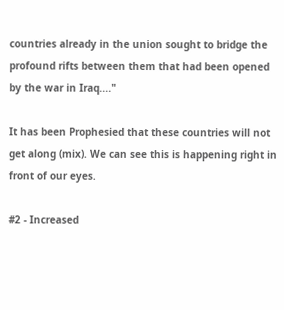countries already in the union sought to bridge the profound rifts between them that had been opened by the war in Iraq...."

It has been Prophesied that these countries will not get along (mix). We can see this is happening right in front of our eyes.

#2 - Increased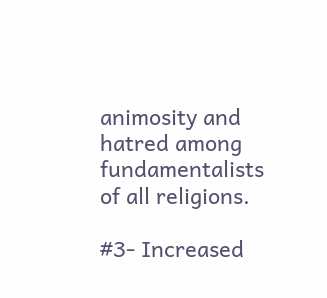animosity and hatred among fundamentalists of all religions.

#3- Increased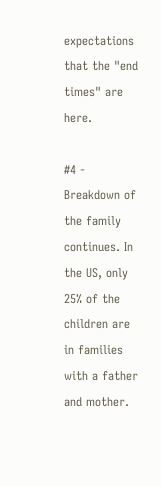expectations that the "end times" are here.

#4 - Breakdown of the family continues. In the US, only 25% of the children are in families with a father and mother.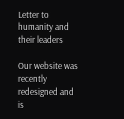Letter to humanity and their leaders

Our website was recently redesigned and is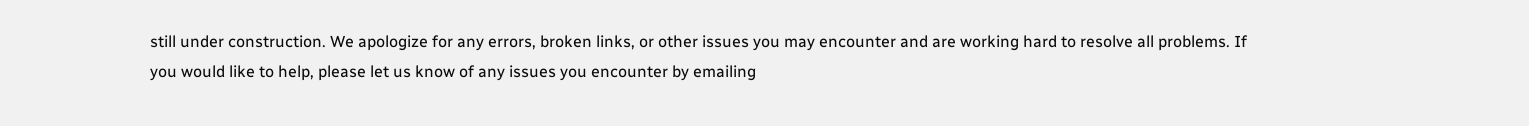still under construction. We apologize for any errors, broken links, or other issues you may encounter and are working hard to resolve all problems. If you would like to help, please let us know of any issues you encounter by emailing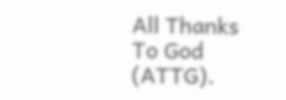All Thanks To God (ATTG).